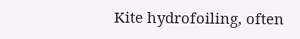Kite hydrofoiling, often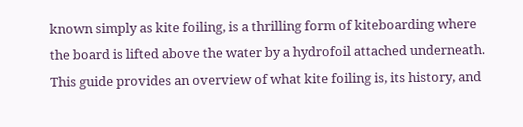known simply as kite foiling, is a thrilling form of kiteboarding where the board is lifted above the water by a hydrofoil attached underneath. This guide provides an overview of what kite foiling is, its history, and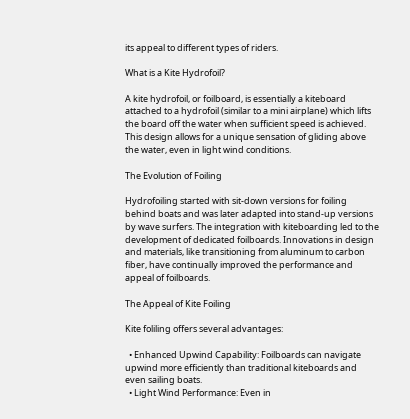its appeal to different types of riders.

What is a Kite Hydrofoil?

A kite hydrofoil, or foilboard, is essentially a kiteboard attached to a hydrofoil (similar to a mini airplane) which lifts the board off the water when sufficient speed is achieved. This design allows for a unique sensation of gliding above the water, even in light wind conditions.

The Evolution of Foiling

Hydrofoiling started with sit-down versions for foiling behind boats and was later adapted into stand-up versions by wave surfers. The integration with kiteboarding led to the development of dedicated foilboards. Innovations in design and materials, like transitioning from aluminum to carbon fiber, have continually improved the performance and appeal of foilboards.

The Appeal of Kite Foiling

Kite foliling offers several advantages:

  • Enhanced Upwind Capability: Foilboards can navigate upwind more efficiently than traditional kiteboards and even sailing boats.
  • Light Wind Performance: Even in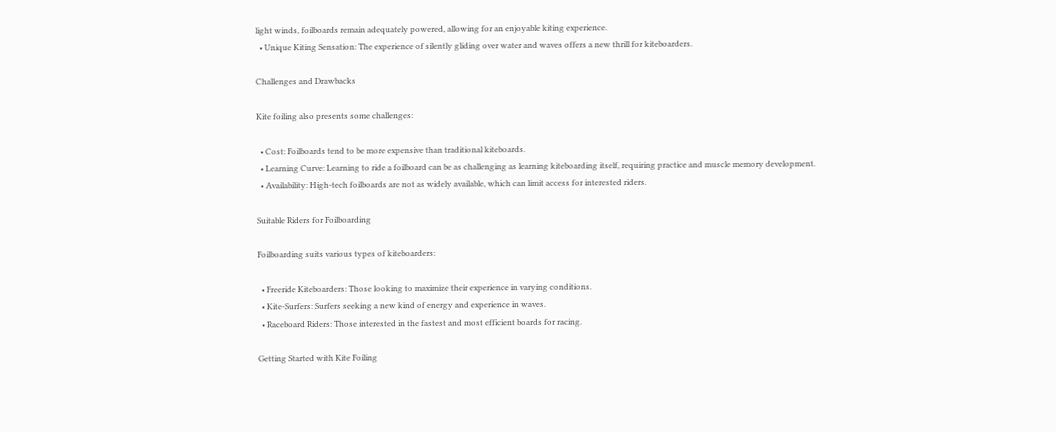light winds, foilboards remain adequately powered, allowing for an enjoyable kiting experience.
  • Unique Kiting Sensation: The experience of silently gliding over water and waves offers a new thrill for kiteboarders.

Challenges and Drawbacks

Kite foiling also presents some challenges:

  • Cost: Foilboards tend to be more expensive than traditional kiteboards.
  • Learning Curve: Learning to ride a foilboard can be as challenging as learning kiteboarding itself, requiring practice and muscle memory development.
  • Availability: High-tech foilboards are not as widely available, which can limit access for interested riders.

Suitable Riders for Foilboarding

Foilboarding suits various types of kiteboarders:

  • Freeride Kiteboarders: Those looking to maximize their experience in varying conditions.
  • Kite-Surfers: Surfers seeking a new kind of energy and experience in waves.
  • Raceboard Riders: Those interested in the fastest and most efficient boards for racing.

Getting Started with Kite Foiling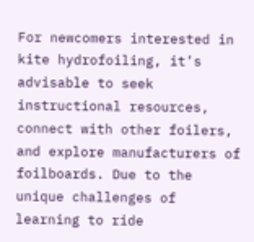For newcomers interested in kite hydrofoiling, it’s advisable to seek instructional resources, connect with other foilers, and explore manufacturers of foilboards. Due to the unique challenges of learning to ride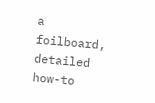a foilboard, detailed how-to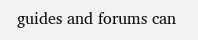guides and forums can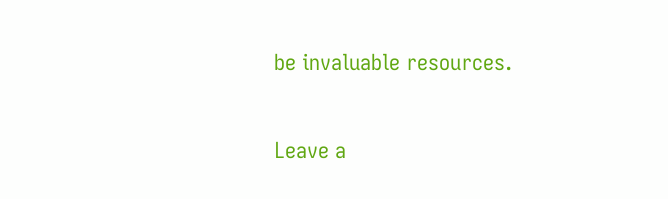be invaluable resources.

Leave a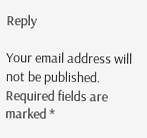Reply

Your email address will not be published. Required fields are marked *